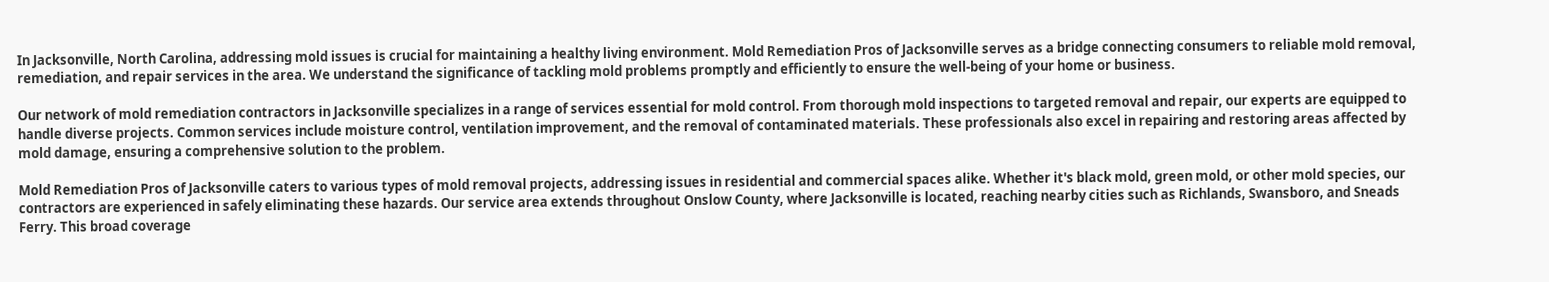In Jacksonville, North Carolina, addressing mold issues is crucial for maintaining a healthy living environment. Mold Remediation Pros of Jacksonville serves as a bridge connecting consumers to reliable mold removal, remediation, and repair services in the area. We understand the significance of tackling mold problems promptly and efficiently to ensure the well-being of your home or business.

Our network of mold remediation contractors in Jacksonville specializes in a range of services essential for mold control. From thorough mold inspections to targeted removal and repair, our experts are equipped to handle diverse projects. Common services include moisture control, ventilation improvement, and the removal of contaminated materials. These professionals also excel in repairing and restoring areas affected by mold damage, ensuring a comprehensive solution to the problem.

Mold Remediation Pros of Jacksonville caters to various types of mold removal projects, addressing issues in residential and commercial spaces alike. Whether it's black mold, green mold, or other mold species, our contractors are experienced in safely eliminating these hazards. Our service area extends throughout Onslow County, where Jacksonville is located, reaching nearby cities such as Richlands, Swansboro, and Sneads Ferry. This broad coverage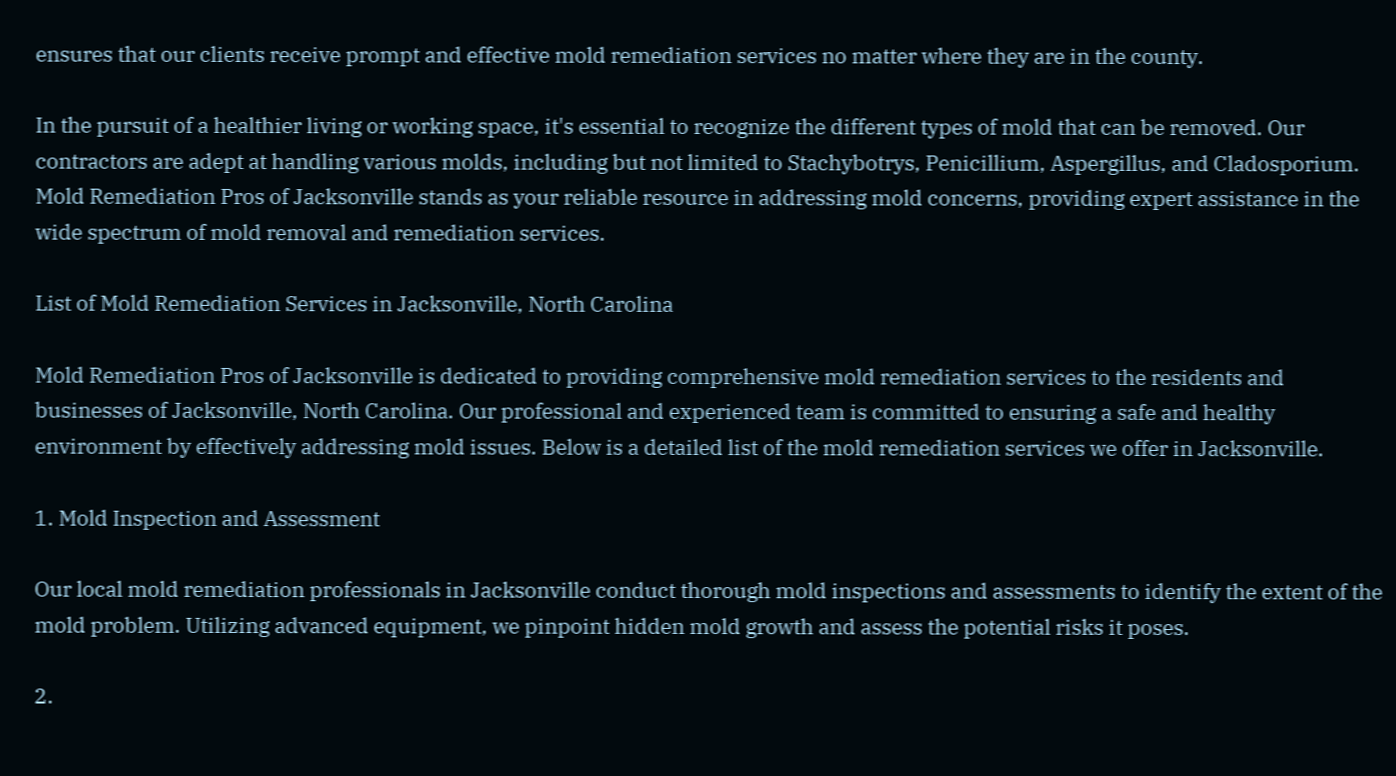ensures that our clients receive prompt and effective mold remediation services no matter where they are in the county.

In the pursuit of a healthier living or working space, it's essential to recognize the different types of mold that can be removed. Our contractors are adept at handling various molds, including but not limited to Stachybotrys, Penicillium, Aspergillus, and Cladosporium. Mold Remediation Pros of Jacksonville stands as your reliable resource in addressing mold concerns, providing expert assistance in the wide spectrum of mold removal and remediation services.

List of Mold Remediation Services in Jacksonville, North Carolina

Mold Remediation Pros of Jacksonville is dedicated to providing comprehensive mold remediation services to the residents and businesses of Jacksonville, North Carolina. Our professional and experienced team is committed to ensuring a safe and healthy environment by effectively addressing mold issues. Below is a detailed list of the mold remediation services we offer in Jacksonville.

1. Mold Inspection and Assessment

Our local mold remediation professionals in Jacksonville conduct thorough mold inspections and assessments to identify the extent of the mold problem. Utilizing advanced equipment, we pinpoint hidden mold growth and assess the potential risks it poses.

2.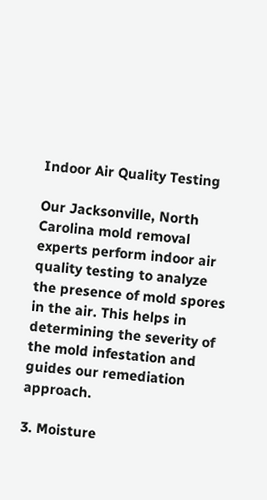Indoor Air Quality Testing

Our Jacksonville, North Carolina mold removal experts perform indoor air quality testing to analyze the presence of mold spores in the air. This helps in determining the severity of the mold infestation and guides our remediation approach.

3. Moisture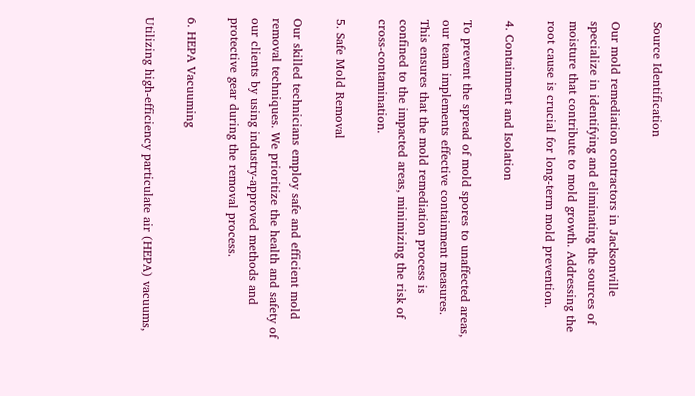Source Identification

Our mold remediation contractors in Jacksonville specialize in identifying and eliminating the sources of moisture that contribute to mold growth. Addressing the root cause is crucial for long-term mold prevention.

4. Containment and Isolation

To prevent the spread of mold spores to unaffected areas, our team implements effective containment measures. This ensures that the mold remediation process is confined to the impacted areas, minimizing the risk of cross-contamination.

5. Safe Mold Removal

Our skilled technicians employ safe and efficient mold removal techniques. We prioritize the health and safety of our clients by using industry-approved methods and protective gear during the removal process.

6. HEPA Vacuuming

Utilizing high-efficiency particulate air (HEPA) vacuums,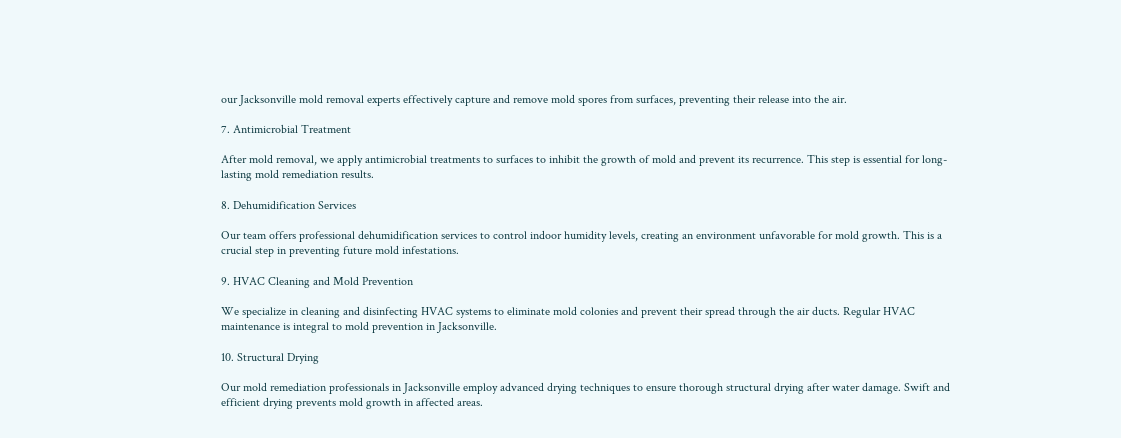our Jacksonville mold removal experts effectively capture and remove mold spores from surfaces, preventing their release into the air.

7. Antimicrobial Treatment

After mold removal, we apply antimicrobial treatments to surfaces to inhibit the growth of mold and prevent its recurrence. This step is essential for long-lasting mold remediation results.

8. Dehumidification Services

Our team offers professional dehumidification services to control indoor humidity levels, creating an environment unfavorable for mold growth. This is a crucial step in preventing future mold infestations.

9. HVAC Cleaning and Mold Prevention

We specialize in cleaning and disinfecting HVAC systems to eliminate mold colonies and prevent their spread through the air ducts. Regular HVAC maintenance is integral to mold prevention in Jacksonville.

10. Structural Drying

Our mold remediation professionals in Jacksonville employ advanced drying techniques to ensure thorough structural drying after water damage. Swift and efficient drying prevents mold growth in affected areas.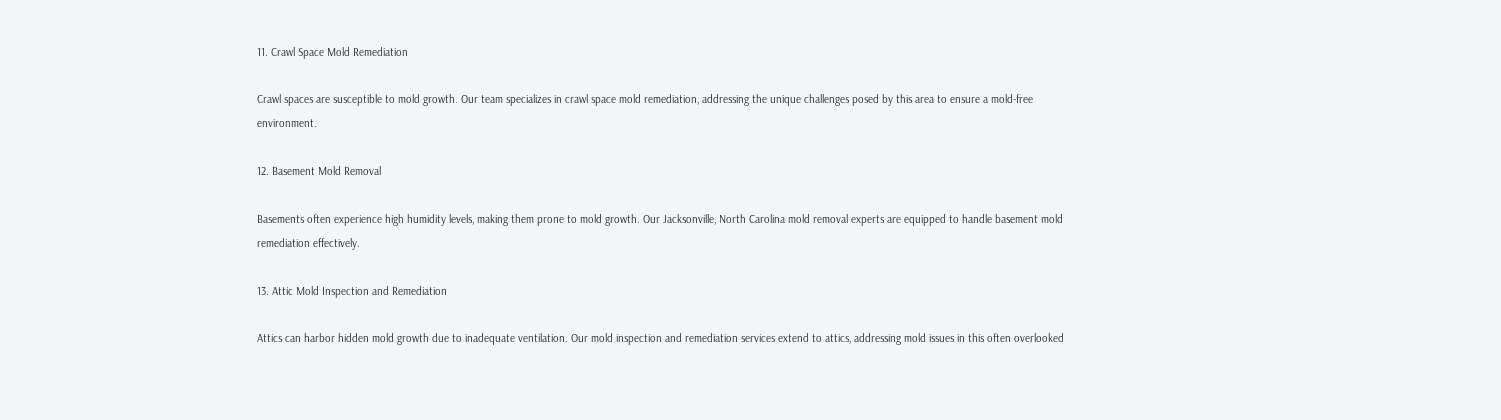11. Crawl Space Mold Remediation

Crawl spaces are susceptible to mold growth. Our team specializes in crawl space mold remediation, addressing the unique challenges posed by this area to ensure a mold-free environment.

12. Basement Mold Removal

Basements often experience high humidity levels, making them prone to mold growth. Our Jacksonville, North Carolina mold removal experts are equipped to handle basement mold remediation effectively.

13. Attic Mold Inspection and Remediation

Attics can harbor hidden mold growth due to inadequate ventilation. Our mold inspection and remediation services extend to attics, addressing mold issues in this often overlooked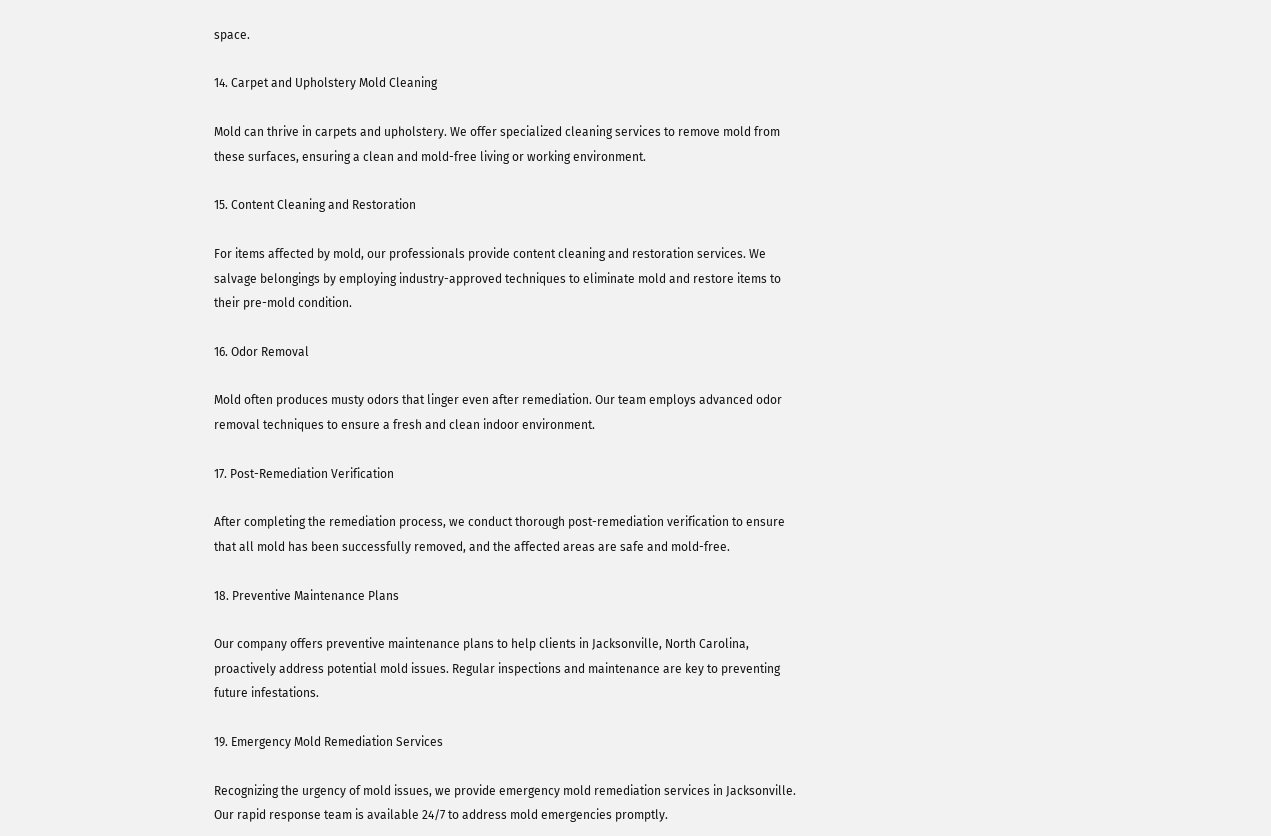space.

14. Carpet and Upholstery Mold Cleaning

Mold can thrive in carpets and upholstery. We offer specialized cleaning services to remove mold from these surfaces, ensuring a clean and mold-free living or working environment.

15. Content Cleaning and Restoration

For items affected by mold, our professionals provide content cleaning and restoration services. We salvage belongings by employing industry-approved techniques to eliminate mold and restore items to their pre-mold condition.

16. Odor Removal

Mold often produces musty odors that linger even after remediation. Our team employs advanced odor removal techniques to ensure a fresh and clean indoor environment.

17. Post-Remediation Verification

After completing the remediation process, we conduct thorough post-remediation verification to ensure that all mold has been successfully removed, and the affected areas are safe and mold-free.

18. Preventive Maintenance Plans

Our company offers preventive maintenance plans to help clients in Jacksonville, North Carolina, proactively address potential mold issues. Regular inspections and maintenance are key to preventing future infestations.

19. Emergency Mold Remediation Services

Recognizing the urgency of mold issues, we provide emergency mold remediation services in Jacksonville. Our rapid response team is available 24/7 to address mold emergencies promptly.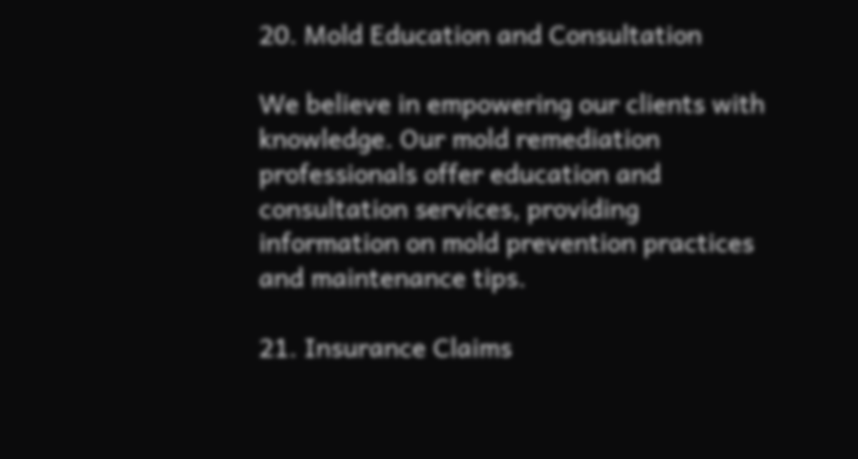20. Mold Education and Consultation

We believe in empowering our clients with knowledge. Our mold remediation professionals offer education and consultation services, providing information on mold prevention practices and maintenance tips.

21. Insurance Claims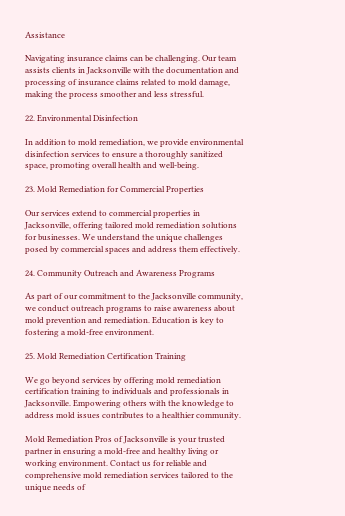Assistance

Navigating insurance claims can be challenging. Our team assists clients in Jacksonville with the documentation and processing of insurance claims related to mold damage, making the process smoother and less stressful.

22. Environmental Disinfection

In addition to mold remediation, we provide environmental disinfection services to ensure a thoroughly sanitized space, promoting overall health and well-being.

23. Mold Remediation for Commercial Properties

Our services extend to commercial properties in Jacksonville, offering tailored mold remediation solutions for businesses. We understand the unique challenges posed by commercial spaces and address them effectively.

24. Community Outreach and Awareness Programs

As part of our commitment to the Jacksonville community, we conduct outreach programs to raise awareness about mold prevention and remediation. Education is key to fostering a mold-free environment.

25. Mold Remediation Certification Training

We go beyond services by offering mold remediation certification training to individuals and professionals in Jacksonville. Empowering others with the knowledge to address mold issues contributes to a healthier community.

Mold Remediation Pros of Jacksonville is your trusted partner in ensuring a mold-free and healthy living or working environment. Contact us for reliable and comprehensive mold remediation services tailored to the unique needs of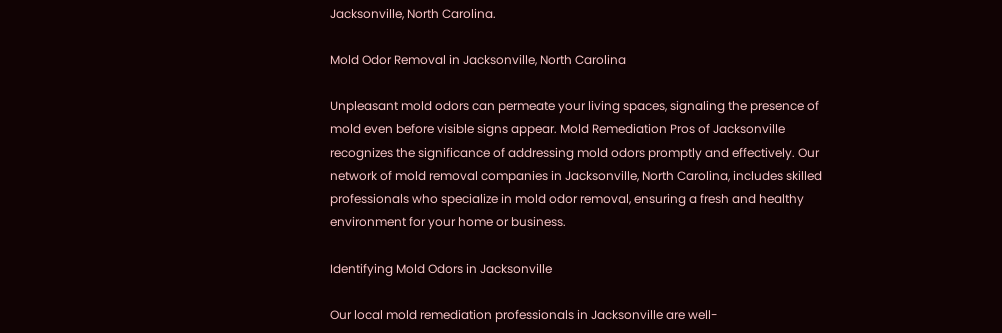Jacksonville, North Carolina.

Mold Odor Removal in Jacksonville, North Carolina

Unpleasant mold odors can permeate your living spaces, signaling the presence of mold even before visible signs appear. Mold Remediation Pros of Jacksonville recognizes the significance of addressing mold odors promptly and effectively. Our network of mold removal companies in Jacksonville, North Carolina, includes skilled professionals who specialize in mold odor removal, ensuring a fresh and healthy environment for your home or business.

Identifying Mold Odors in Jacksonville

Our local mold remediation professionals in Jacksonville are well-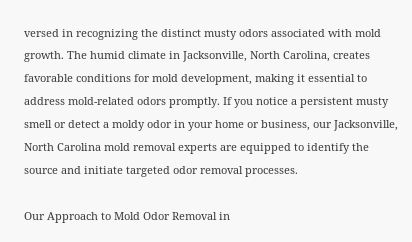versed in recognizing the distinct musty odors associated with mold growth. The humid climate in Jacksonville, North Carolina, creates favorable conditions for mold development, making it essential to address mold-related odors promptly. If you notice a persistent musty smell or detect a moldy odor in your home or business, our Jacksonville, North Carolina mold removal experts are equipped to identify the source and initiate targeted odor removal processes.

Our Approach to Mold Odor Removal in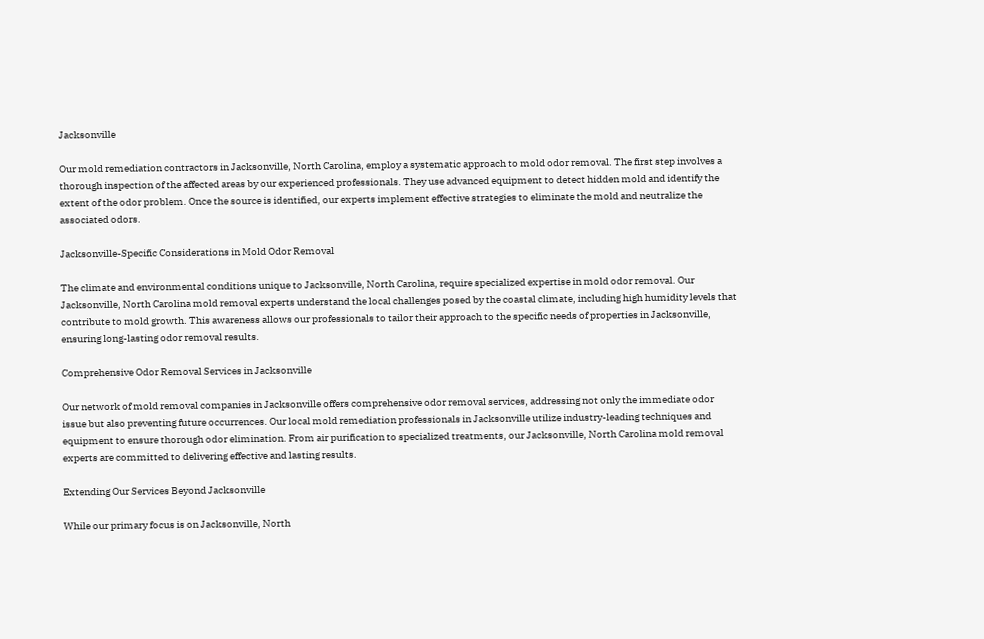Jacksonville

Our mold remediation contractors in Jacksonville, North Carolina, employ a systematic approach to mold odor removal. The first step involves a thorough inspection of the affected areas by our experienced professionals. They use advanced equipment to detect hidden mold and identify the extent of the odor problem. Once the source is identified, our experts implement effective strategies to eliminate the mold and neutralize the associated odors.

Jacksonville-Specific Considerations in Mold Odor Removal

The climate and environmental conditions unique to Jacksonville, North Carolina, require specialized expertise in mold odor removal. Our Jacksonville, North Carolina mold removal experts understand the local challenges posed by the coastal climate, including high humidity levels that contribute to mold growth. This awareness allows our professionals to tailor their approach to the specific needs of properties in Jacksonville, ensuring long-lasting odor removal results.

Comprehensive Odor Removal Services in Jacksonville

Our network of mold removal companies in Jacksonville offers comprehensive odor removal services, addressing not only the immediate odor issue but also preventing future occurrences. Our local mold remediation professionals in Jacksonville utilize industry-leading techniques and equipment to ensure thorough odor elimination. From air purification to specialized treatments, our Jacksonville, North Carolina mold removal experts are committed to delivering effective and lasting results.

Extending Our Services Beyond Jacksonville

While our primary focus is on Jacksonville, North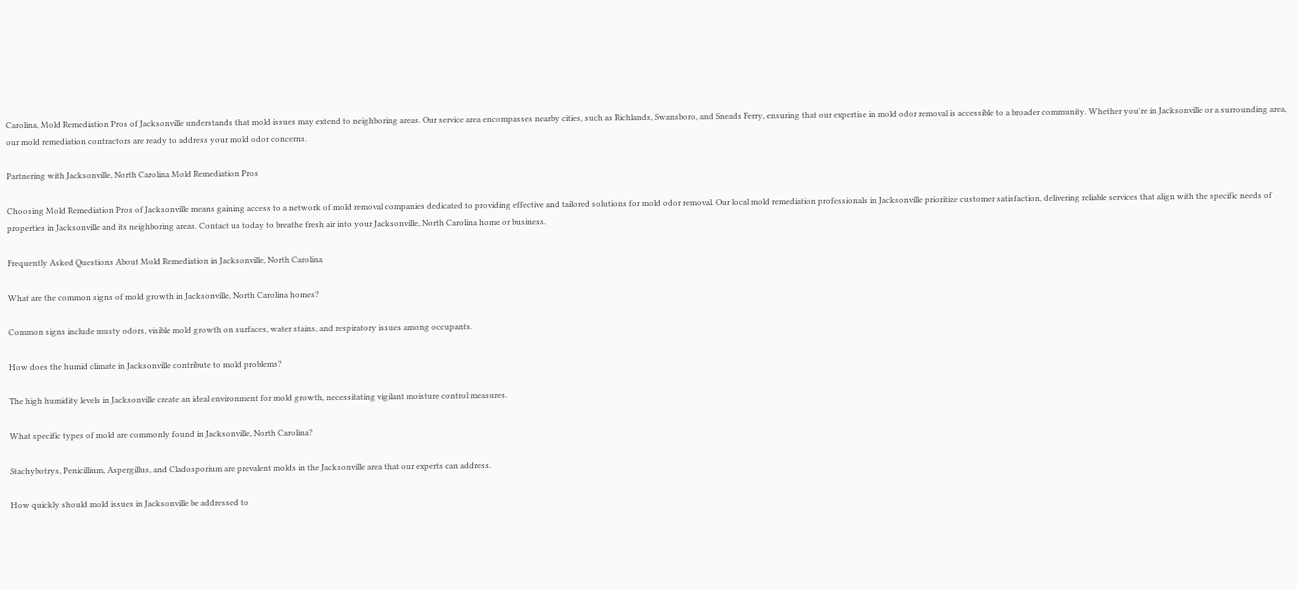Carolina, Mold Remediation Pros of Jacksonville understands that mold issues may extend to neighboring areas. Our service area encompasses nearby cities, such as Richlands, Swansboro, and Sneads Ferry, ensuring that our expertise in mold odor removal is accessible to a broader community. Whether you're in Jacksonville or a surrounding area, our mold remediation contractors are ready to address your mold odor concerns.

Partnering with Jacksonville, North Carolina Mold Remediation Pros

Choosing Mold Remediation Pros of Jacksonville means gaining access to a network of mold removal companies dedicated to providing effective and tailored solutions for mold odor removal. Our local mold remediation professionals in Jacksonville prioritize customer satisfaction, delivering reliable services that align with the specific needs of properties in Jacksonville and its neighboring areas. Contact us today to breathe fresh air into your Jacksonville, North Carolina home or business.

Frequently Asked Questions About Mold Remediation in Jacksonville, North Carolina

What are the common signs of mold growth in Jacksonville, North Carolina homes?

Common signs include musty odors, visible mold growth on surfaces, water stains, and respiratory issues among occupants.

How does the humid climate in Jacksonville contribute to mold problems?

The high humidity levels in Jacksonville create an ideal environment for mold growth, necessitating vigilant moisture control measures.

What specific types of mold are commonly found in Jacksonville, North Carolina?

Stachybotrys, Penicillium, Aspergillus, and Cladosporium are prevalent molds in the Jacksonville area that our experts can address.

How quickly should mold issues in Jacksonville be addressed to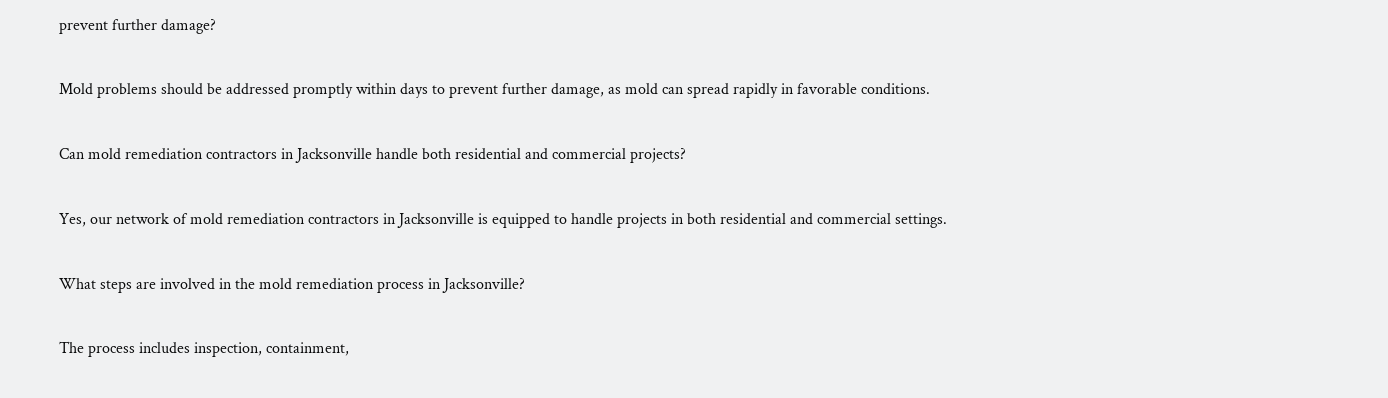prevent further damage?

Mold problems should be addressed promptly within days to prevent further damage, as mold can spread rapidly in favorable conditions.

Can mold remediation contractors in Jacksonville handle both residential and commercial projects?

Yes, our network of mold remediation contractors in Jacksonville is equipped to handle projects in both residential and commercial settings.

What steps are involved in the mold remediation process in Jacksonville?

The process includes inspection, containment,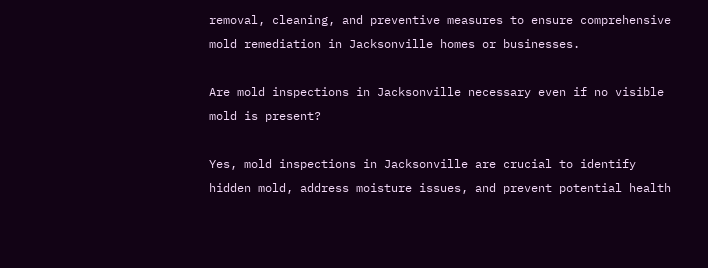removal, cleaning, and preventive measures to ensure comprehensive mold remediation in Jacksonville homes or businesses.

Are mold inspections in Jacksonville necessary even if no visible mold is present?

Yes, mold inspections in Jacksonville are crucial to identify hidden mold, address moisture issues, and prevent potential health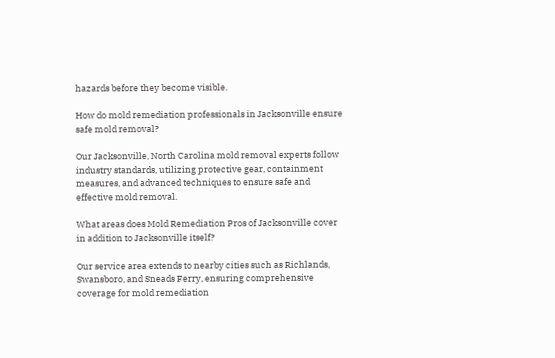hazards before they become visible.

How do mold remediation professionals in Jacksonville ensure safe mold removal?

Our Jacksonville, North Carolina mold removal experts follow industry standards, utilizing protective gear, containment measures, and advanced techniques to ensure safe and effective mold removal.

What areas does Mold Remediation Pros of Jacksonville cover in addition to Jacksonville itself?

Our service area extends to nearby cities such as Richlands, Swansboro, and Sneads Ferry, ensuring comprehensive coverage for mold remediation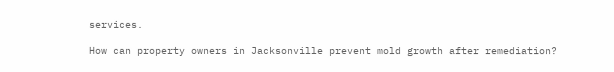services.

How can property owners in Jacksonville prevent mold growth after remediation?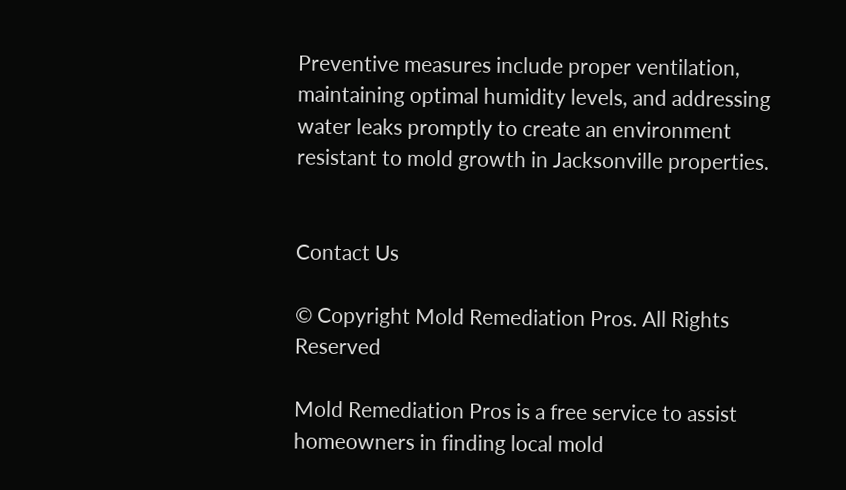Preventive measures include proper ventilation, maintaining optimal humidity levels, and addressing water leaks promptly to create an environment resistant to mold growth in Jacksonville properties.


Contact Us

© Copyright Mold Remediation Pros. All Rights Reserved

Mold Remediation Pros is a free service to assist homeowners in finding local mold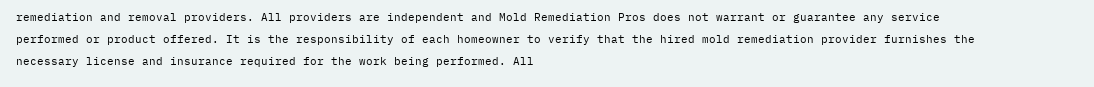remediation and removal providers. All providers are independent and Mold Remediation Pros does not warrant or guarantee any service performed or product offered. It is the responsibility of each homeowner to verify that the hired mold remediation provider furnishes the necessary license and insurance required for the work being performed. All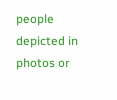people depicted in photos or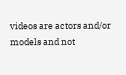videos are actors and/or models and not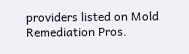providers listed on Mold Remediation Pros.